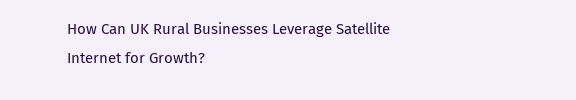How Can UK Rural Businesses Leverage Satellite Internet for Growth?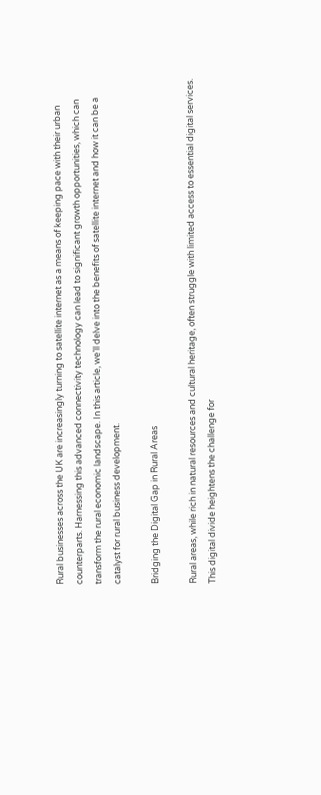Rural businesses across the UK are increasingly turning to satellite internet as a means of keeping pace with their urban counterparts. Harnessing this advanced connectivity technology can lead to significant growth opportunities, which can transform the rural economic landscape. In this article, we’ll delve into the benefits of satellite internet and how it can be a catalyst for rural business development.

Bridging the Digital Gap in Rural Areas

Rural areas, while rich in natural resources and cultural heritage, often struggle with limited access to essential digital services. This digital divide heightens the challenge for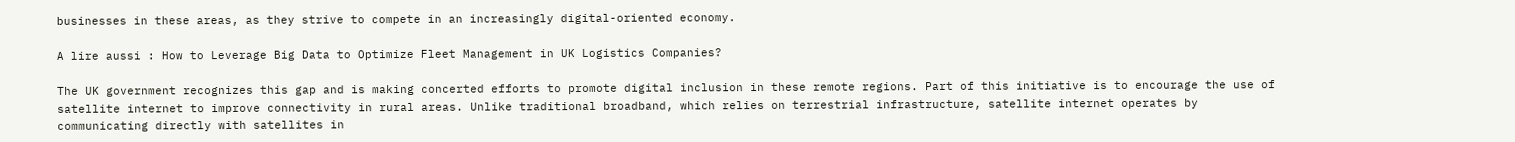businesses in these areas, as they strive to compete in an increasingly digital-oriented economy.

A lire aussi : How to Leverage Big Data to Optimize Fleet Management in UK Logistics Companies?

The UK government recognizes this gap and is making concerted efforts to promote digital inclusion in these remote regions. Part of this initiative is to encourage the use of satellite internet to improve connectivity in rural areas. Unlike traditional broadband, which relies on terrestrial infrastructure, satellite internet operates by communicating directly with satellites in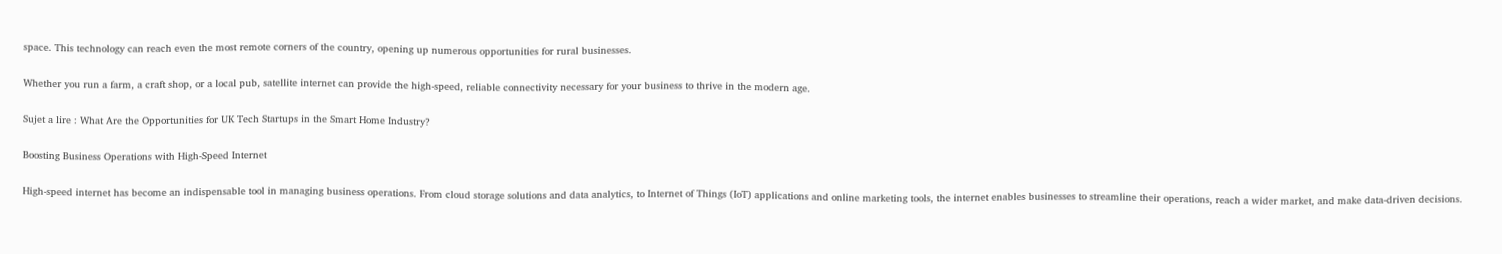space. This technology can reach even the most remote corners of the country, opening up numerous opportunities for rural businesses.

Whether you run a farm, a craft shop, or a local pub, satellite internet can provide the high-speed, reliable connectivity necessary for your business to thrive in the modern age.

Sujet a lire : What Are the Opportunities for UK Tech Startups in the Smart Home Industry?

Boosting Business Operations with High-Speed Internet

High-speed internet has become an indispensable tool in managing business operations. From cloud storage solutions and data analytics, to Internet of Things (IoT) applications and online marketing tools, the internet enables businesses to streamline their operations, reach a wider market, and make data-driven decisions.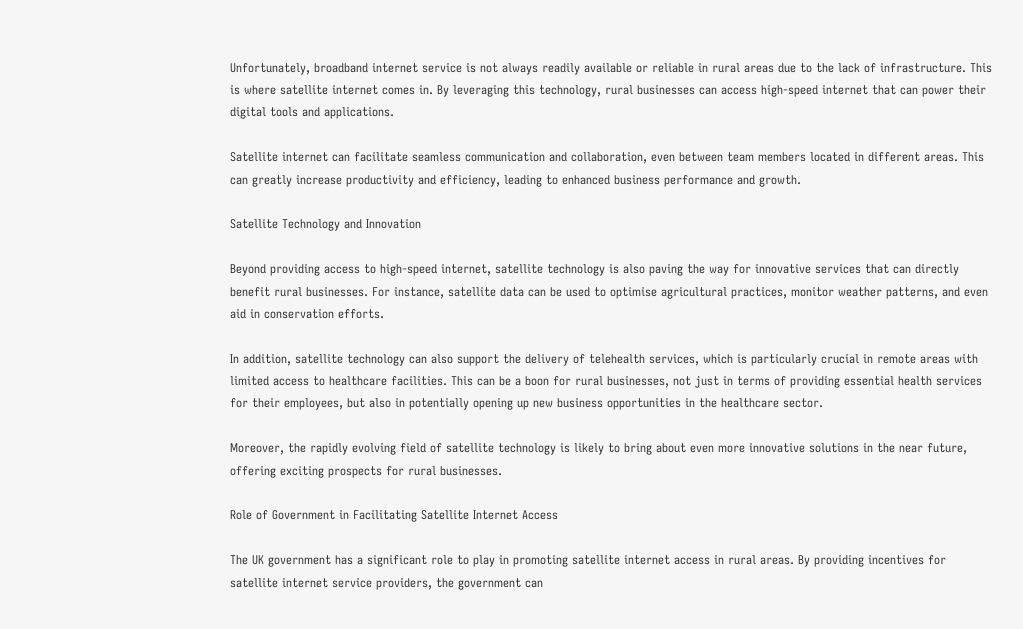Unfortunately, broadband internet service is not always readily available or reliable in rural areas due to the lack of infrastructure. This is where satellite internet comes in. By leveraging this technology, rural businesses can access high-speed internet that can power their digital tools and applications.

Satellite internet can facilitate seamless communication and collaboration, even between team members located in different areas. This can greatly increase productivity and efficiency, leading to enhanced business performance and growth.

Satellite Technology and Innovation

Beyond providing access to high-speed internet, satellite technology is also paving the way for innovative services that can directly benefit rural businesses. For instance, satellite data can be used to optimise agricultural practices, monitor weather patterns, and even aid in conservation efforts.

In addition, satellite technology can also support the delivery of telehealth services, which is particularly crucial in remote areas with limited access to healthcare facilities. This can be a boon for rural businesses, not just in terms of providing essential health services for their employees, but also in potentially opening up new business opportunities in the healthcare sector.

Moreover, the rapidly evolving field of satellite technology is likely to bring about even more innovative solutions in the near future, offering exciting prospects for rural businesses.

Role of Government in Facilitating Satellite Internet Access

The UK government has a significant role to play in promoting satellite internet access in rural areas. By providing incentives for satellite internet service providers, the government can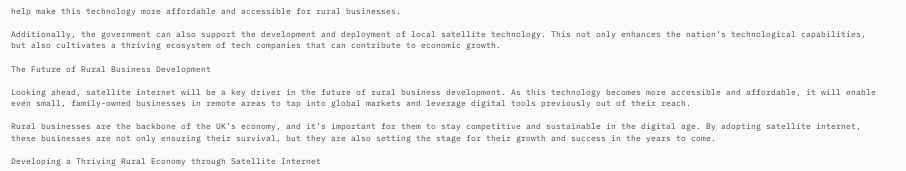help make this technology more affordable and accessible for rural businesses.

Additionally, the government can also support the development and deployment of local satellite technology. This not only enhances the nation’s technological capabilities, but also cultivates a thriving ecosystem of tech companies that can contribute to economic growth.

The Future of Rural Business Development

Looking ahead, satellite internet will be a key driver in the future of rural business development. As this technology becomes more accessible and affordable, it will enable even small, family-owned businesses in remote areas to tap into global markets and leverage digital tools previously out of their reach.

Rural businesses are the backbone of the UK’s economy, and it’s important for them to stay competitive and sustainable in the digital age. By adopting satellite internet, these businesses are not only ensuring their survival, but they are also setting the stage for their growth and success in the years to come.

Developing a Thriving Rural Economy through Satellite Internet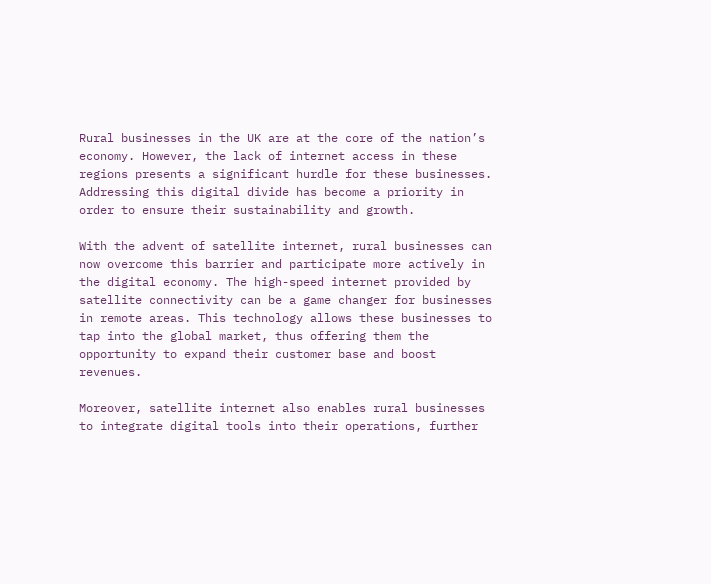Rural businesses in the UK are at the core of the nation’s economy. However, the lack of internet access in these regions presents a significant hurdle for these businesses. Addressing this digital divide has become a priority in order to ensure their sustainability and growth.

With the advent of satellite internet, rural businesses can now overcome this barrier and participate more actively in the digital economy. The high-speed internet provided by satellite connectivity can be a game changer for businesses in remote areas. This technology allows these businesses to tap into the global market, thus offering them the opportunity to expand their customer base and boost revenues.

Moreover, satellite internet also enables rural businesses to integrate digital tools into their operations, further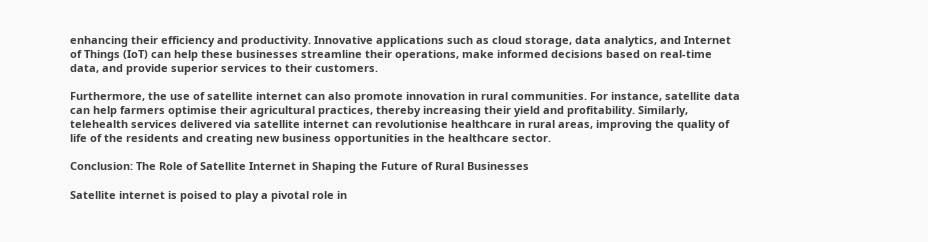enhancing their efficiency and productivity. Innovative applications such as cloud storage, data analytics, and Internet of Things (IoT) can help these businesses streamline their operations, make informed decisions based on real-time data, and provide superior services to their customers.

Furthermore, the use of satellite internet can also promote innovation in rural communities. For instance, satellite data can help farmers optimise their agricultural practices, thereby increasing their yield and profitability. Similarly, telehealth services delivered via satellite internet can revolutionise healthcare in rural areas, improving the quality of life of the residents and creating new business opportunities in the healthcare sector.

Conclusion: The Role of Satellite Internet in Shaping the Future of Rural Businesses

Satellite internet is poised to play a pivotal role in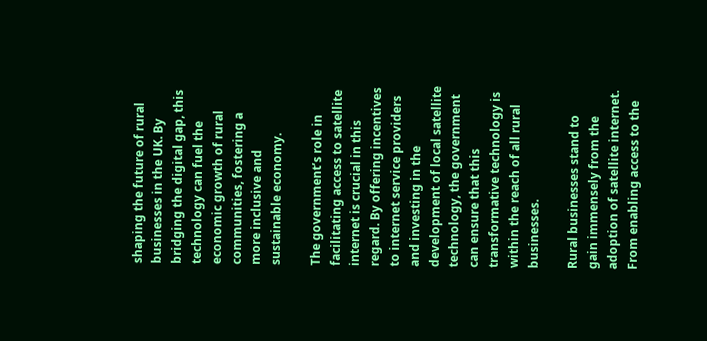shaping the future of rural businesses in the UK. By bridging the digital gap, this technology can fuel the economic growth of rural communities, fostering a more inclusive and sustainable economy.

The government’s role in facilitating access to satellite internet is crucial in this regard. By offering incentives to internet service providers and investing in the development of local satellite technology, the government can ensure that this transformative technology is within the reach of all rural businesses.

Rural businesses stand to gain immensely from the adoption of satellite internet. From enabling access to the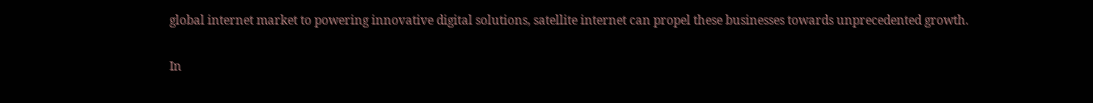global internet market to powering innovative digital solutions, satellite internet can propel these businesses towards unprecedented growth.

In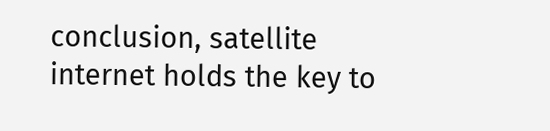conclusion, satellite internet holds the key to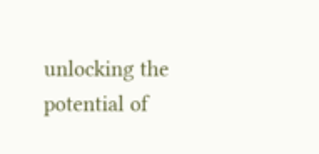unlocking the potential of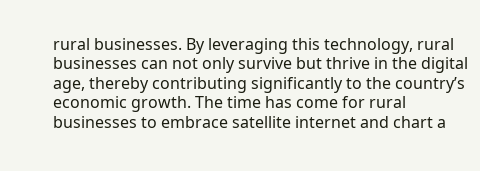rural businesses. By leveraging this technology, rural businesses can not only survive but thrive in the digital age, thereby contributing significantly to the country’s economic growth. The time has come for rural businesses to embrace satellite internet and chart a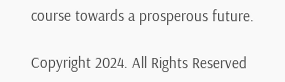course towards a prosperous future.

Copyright 2024. All Rights Reserved